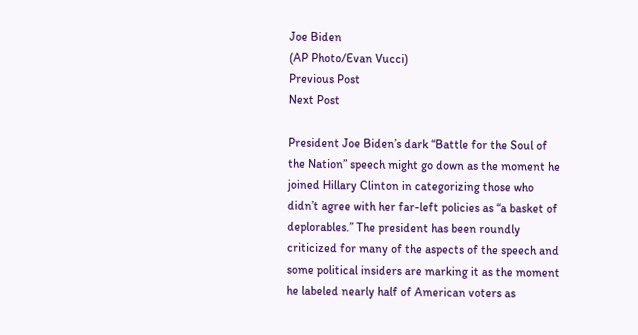Joe Biden
(AP Photo/Evan Vucci)
Previous Post
Next Post

President Joe Biden’s dark “Battle for the Soul of the Nation” speech might go down as the moment he joined Hillary Clinton in categorizing those who didn’t agree with her far-left policies as “a basket of deplorables.” The president has been roundly criticized for many of the aspects of the speech and some political insiders are marking it as the moment he labeled nearly half of American voters as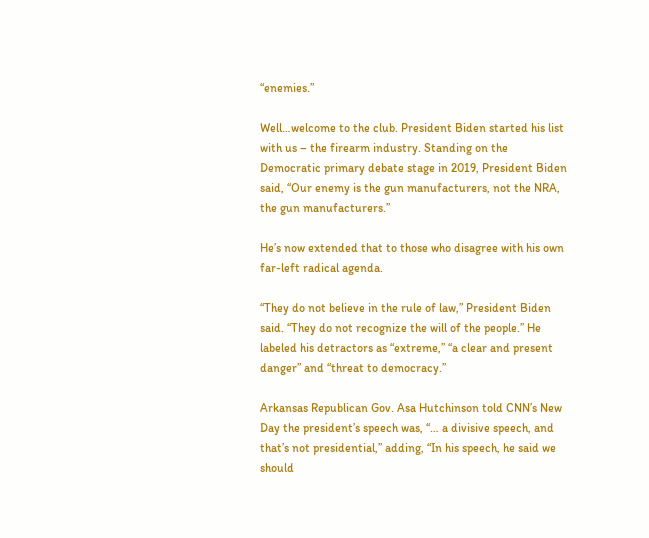“enemies.”

Well…welcome to the club. President Biden started his list with us – the firearm industry. Standing on the Democratic primary debate stage in 2019, President Biden said, “Our enemy is the gun manufacturers, not the NRA, the gun manufacturers.”

He’s now extended that to those who disagree with his own far-left radical agenda.

“They do not believe in the rule of law,” President Biden said. “They do not recognize the will of the people.” He labeled his detractors as “extreme,” “a clear and present danger” and “threat to democracy.”

Arkansas Republican Gov. Asa Hutchinson told CNN’s New Day the president’s speech was, “… a divisive speech, and that’s not presidential,” adding, “In his speech, he said we should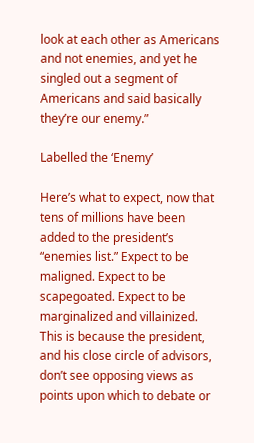look at each other as Americans and not enemies, and yet he singled out a segment of Americans and said basically they’re our enemy.”

Labelled the ‘Enemy’

Here’s what to expect, now that tens of millions have been added to the president’s “enemies list.” Expect to be maligned. Expect to be scapegoated. Expect to be marginalized and villainized. This is because the president, and his close circle of advisors, don’t see opposing views as points upon which to debate or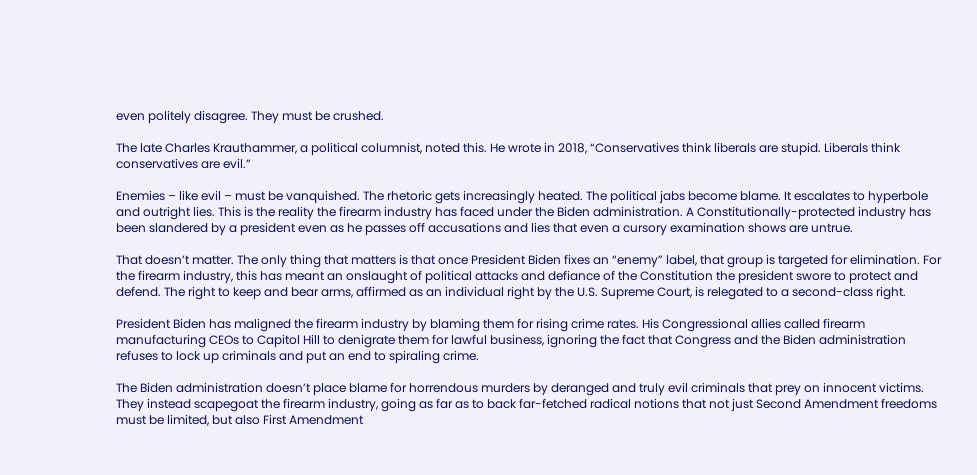even politely disagree. They must be crushed.

The late Charles Krauthammer, a political columnist, noted this. He wrote in 2018, “Conservatives think liberals are stupid. Liberals think conservatives are evil.”

Enemies – like evil – must be vanquished. The rhetoric gets increasingly heated. The political jabs become blame. It escalates to hyperbole and outright lies. This is the reality the firearm industry has faced under the Biden administration. A Constitutionally-protected industry has been slandered by a president even as he passes off accusations and lies that even a cursory examination shows are untrue.

That doesn’t matter. The only thing that matters is that once President Biden fixes an “enemy” label, that group is targeted for elimination. For the firearm industry, this has meant an onslaught of political attacks and defiance of the Constitution the president swore to protect and defend. The right to keep and bear arms, affirmed as an individual right by the U.S. Supreme Court, is relegated to a second-class right.

President Biden has maligned the firearm industry by blaming them for rising crime rates. His Congressional allies called firearm manufacturing CEOs to Capitol Hill to denigrate them for lawful business, ignoring the fact that Congress and the Biden administration refuses to lock up criminals and put an end to spiraling crime.

The Biden administration doesn’t place blame for horrendous murders by deranged and truly evil criminals that prey on innocent victims. They instead scapegoat the firearm industry, going as far as to back far-fetched radical notions that not just Second Amendment freedoms must be limited, but also First Amendment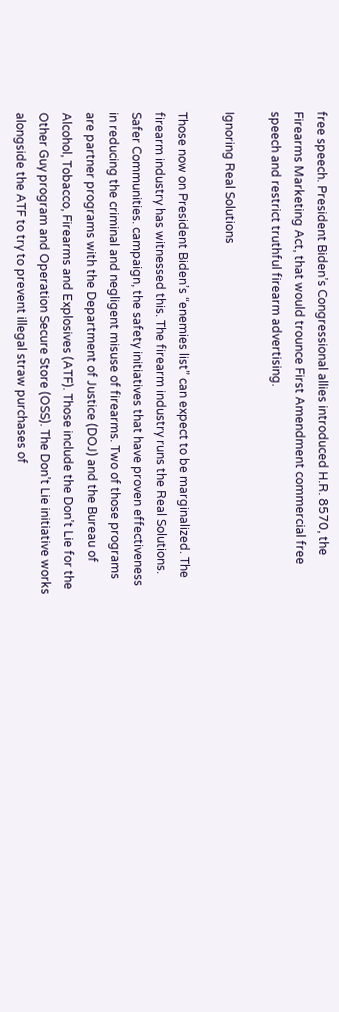free speech. President Biden’s Congressional allies introduced H.R. 8570, the Firearms Marketing Act, that would trounce First Amendment commercial free speech and restrict truthful firearm advertising.

Ignoring Real Solutions

Those now on President Biden’s “enemies list” can expect to be marginalized. The firearm industry has witnessed this. The firearm industry runs the Real Solutions. Safer Communities. campaign, the safety initiatives that have proven effectiveness in reducing the criminal and negligent misuse of firearms. Two of those programs are partner programs with the Department of Justice (DOJ) and the Bureau of Alcohol, Tobacco, Firearms and Explosives (ATF). Those include the Don’t Lie for the Other Guy program and Operation Secure Store (OSS). The Don’t Lie initiative works alongside the ATF to try to prevent illegal straw purchases of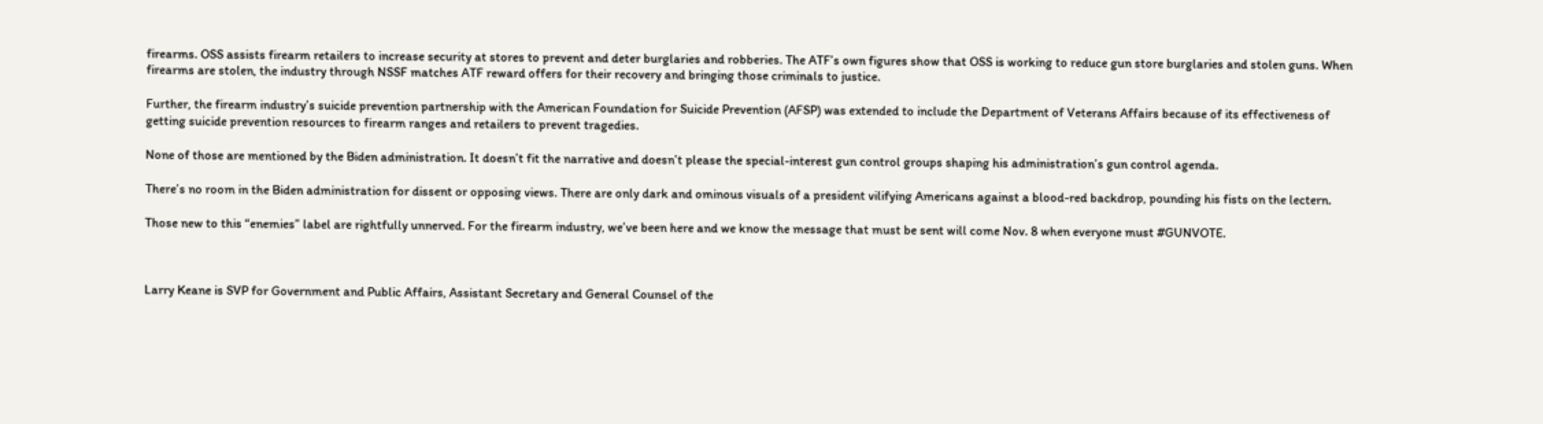firearms. OSS assists firearm retailers to increase security at stores to prevent and deter burglaries and robberies. The ATF’s own figures show that OSS is working to reduce gun store burglaries and stolen guns. When firearms are stolen, the industry through NSSF matches ATF reward offers for their recovery and bringing those criminals to justice.

Further, the firearm industry’s suicide prevention partnership with the American Foundation for Suicide Prevention (AFSP) was extended to include the Department of Veterans Affairs because of its effectiveness of getting suicide prevention resources to firearm ranges and retailers to prevent tragedies.

None of those are mentioned by the Biden administration. It doesn’t fit the narrative and doesn’t please the special-interest gun control groups shaping his administration’s gun control agenda.

There’s no room in the Biden administration for dissent or opposing views. There are only dark and ominous visuals of a president vilifying Americans against a blood-red backdrop, pounding his fists on the lectern.

Those new to this “enemies” label are rightfully unnerved. For the firearm industry, we’ve been here and we know the message that must be sent will come Nov. 8 when everyone must #GUNVOTE.



Larry Keane is SVP for Government and Public Affairs, Assistant Secretary and General Counsel of the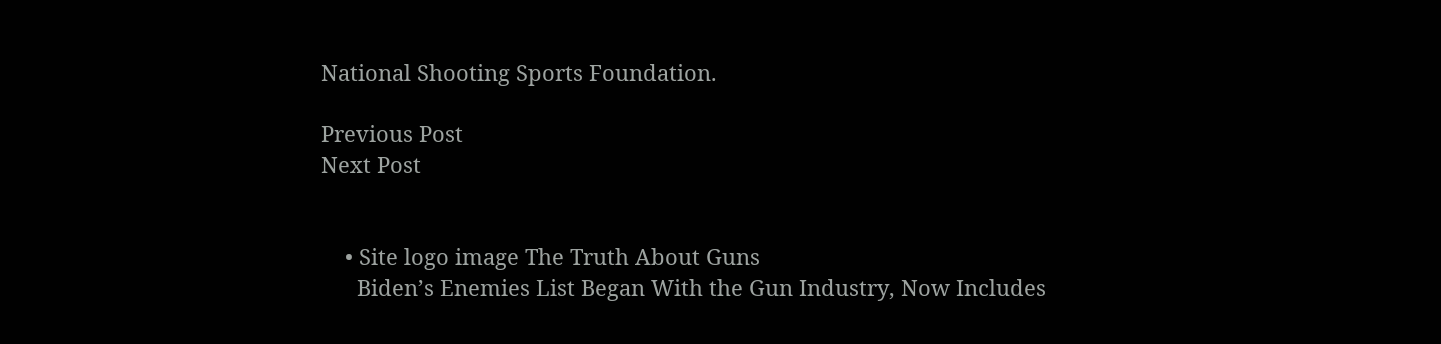National Shooting Sports Foundation.

Previous Post
Next Post


    • Site logo image The Truth About Guns
      Biden’s Enemies List Began With the Gun Industry, Now Includes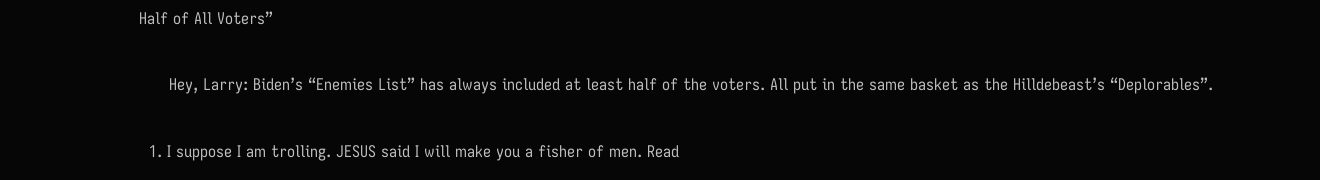Half of All Voters”

      Hey, Larry: Biden’s “Enemies List” has always included at least half of the voters. All put in the same basket as the Hilldebeast’s “Deplorables”.

  1. I suppose I am trolling. JESUS said I will make you a fisher of men. Read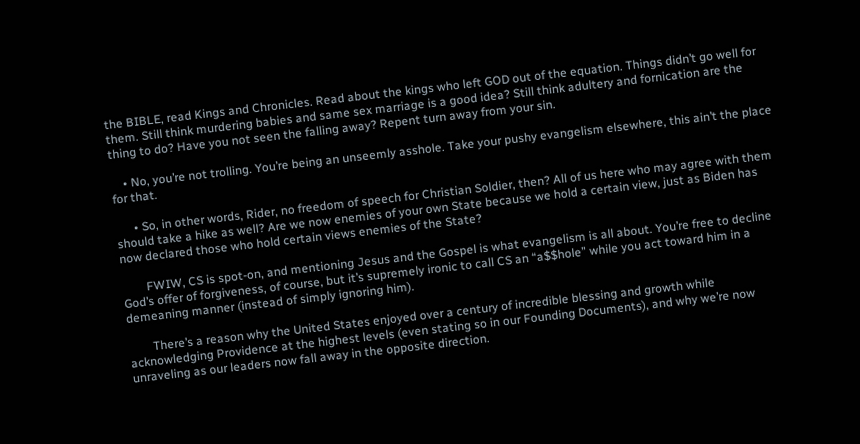the BIBLE, read Kings and Chronicles. Read about the kings who left GOD out of the equation. Things didn’t go well for them. Still think murdering babies and same sex marriage is a good idea? Still think adultery and fornication are the thing to do? Have you not seen the falling away? Repent turn away from your sin.

    • No, you’re not trolling. You’re being an unseemly asshole. Take your pushy evangelism elsewhere, this ain’t the place for that.

      • So, in other words, Rider, no freedom of speech for Christian Soldier, then? All of us here who may agree with them should take a hike as well? Are we now enemies of your own State because we hold a certain view, just as Biden has now declared those who hold certain views enemies of the State?

        FWIW, CS is spot-on, and mentioning Jesus and the Gospel is what evangelism is all about. You’re free to decline God’s offer of forgiveness, of course, but it’s supremely ironic to call CS an “a$$hole” while you act toward him in a demeaning manner (instead of simply ignoring him).

        There’s a reason why the United States enjoyed over a century of incredible blessing and growth while acknowledging Providence at the highest levels (even stating so in our Founding Documents), and why we’re now unraveling as our leaders now fall away in the opposite direction.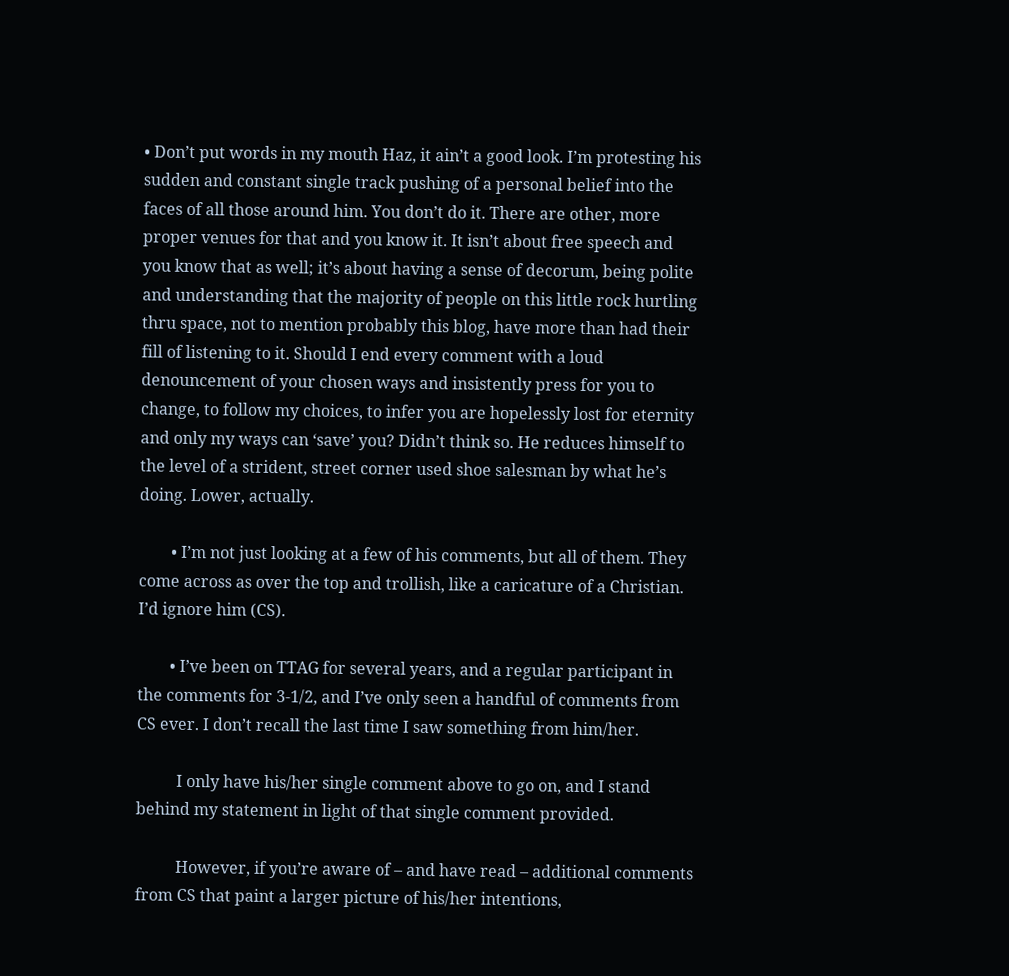• Don’t put words in my mouth Haz, it ain’t a good look. I’m protesting his sudden and constant single track pushing of a personal belief into the faces of all those around him. You don’t do it. There are other, more proper venues for that and you know it. It isn’t about free speech and you know that as well; it’s about having a sense of decorum, being polite and understanding that the majority of people on this little rock hurtling thru space, not to mention probably this blog, have more than had their fill of listening to it. Should I end every comment with a loud denouncement of your chosen ways and insistently press for you to change, to follow my choices, to infer you are hopelessly lost for eternity and only my ways can ‘save’ you? Didn’t think so. He reduces himself to the level of a strident, street corner used shoe salesman by what he’s doing. Lower, actually.

        • I’m not just looking at a few of his comments, but all of them. They come across as over the top and trollish, like a caricature of a Christian. I’d ignore him (CS).

        • I’ve been on TTAG for several years, and a regular participant in the comments for 3-1/2, and I’ve only seen a handful of comments from CS ever. I don’t recall the last time I saw something from him/her.

          I only have his/her single comment above to go on, and I stand behind my statement in light of that single comment provided.

          However, if you’re aware of – and have read – additional comments from CS that paint a larger picture of his/her intentions,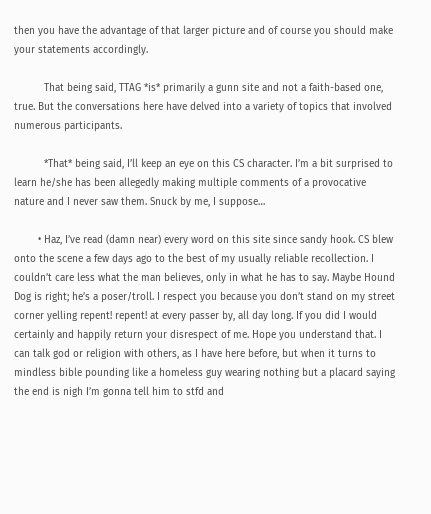then you have the advantage of that larger picture and of course you should make your statements accordingly.

          That being said, TTAG *is* primarily a gunn site and not a faith-based one, true. But the conversations here have delved into a variety of topics that involved numerous participants.

          *That* being said, I’ll keep an eye on this CS character. I’m a bit surprised to learn he/she has been allegedly making multiple comments of a provocative nature and I never saw them. Snuck by me, I suppose…

        • Haz, I’ve read (damn near) every word on this site since sandy hook. CS blew onto the scene a few days ago to the best of my usually reliable recollection. I couldn’t care less what the man believes, only in what he has to say. Maybe Hound Dog is right; he’s a poser/troll. I respect you because you don’t stand on my street corner yelling repent! repent! at every passer by, all day long. If you did I would certainly and happily return your disrespect of me. Hope you understand that. I can talk god or religion with others, as I have here before, but when it turns to mindless bible pounding like a homeless guy wearing nothing but a placard saying the end is nigh I’m gonna tell him to stfd and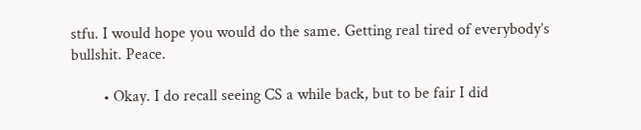stfu. I would hope you would do the same. Getting real tired of everybody’s bullshit. Peace.

        • Okay. I do recall seeing CS a while back, but to be fair I did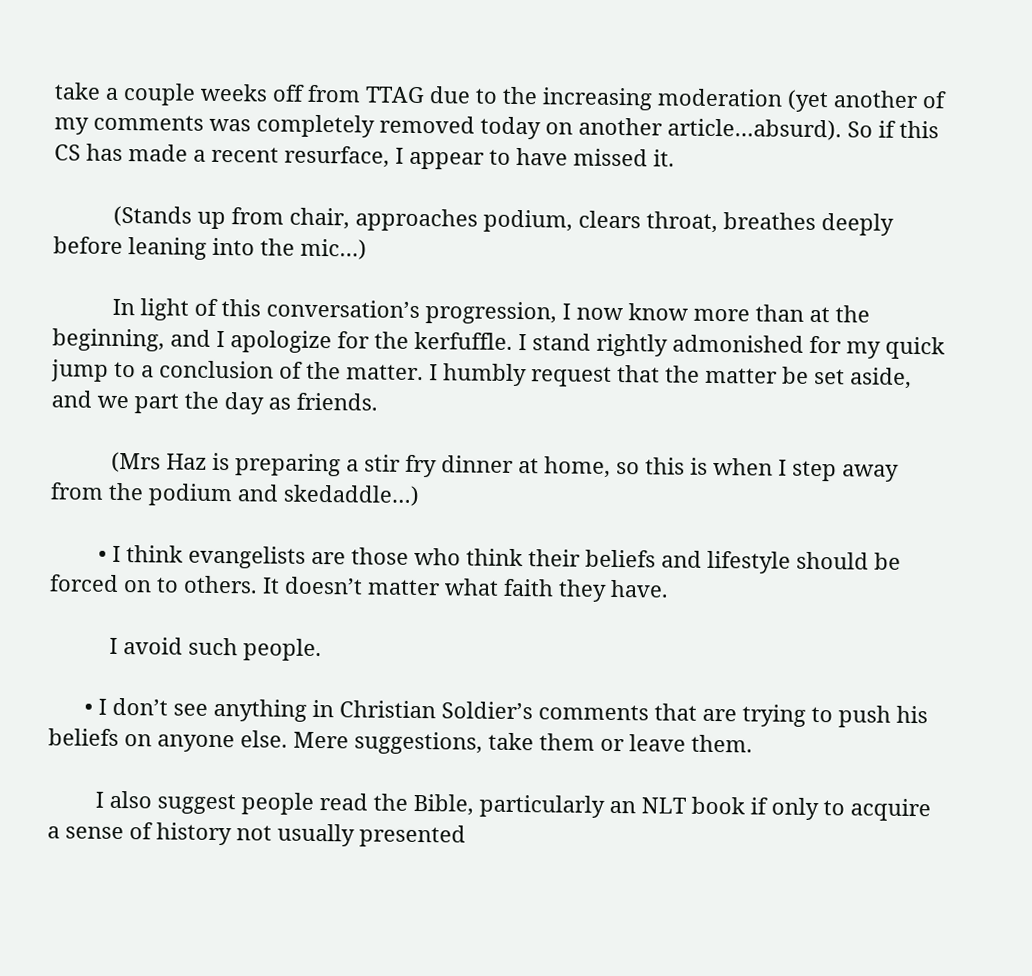take a couple weeks off from TTAG due to the increasing moderation (yet another of my comments was completely removed today on another article…absurd). So if this CS has made a recent resurface, I appear to have missed it.

          (Stands up from chair, approaches podium, clears throat, breathes deeply before leaning into the mic…)

          In light of this conversation’s progression, I now know more than at the beginning, and I apologize for the kerfuffle. I stand rightly admonished for my quick jump to a conclusion of the matter. I humbly request that the matter be set aside, and we part the day as friends.

          (Mrs Haz is preparing a stir fry dinner at home, so this is when I step away from the podium and skedaddle…)

        • I think evangelists are those who think their beliefs and lifestyle should be forced on to others. It doesn’t matter what faith they have.

          I avoid such people.

      • I don’t see anything in Christian Soldier’s comments that are trying to push his beliefs on anyone else. Mere suggestions, take them or leave them.

        I also suggest people read the Bible, particularly an NLT book if only to acquire a sense of history not usually presented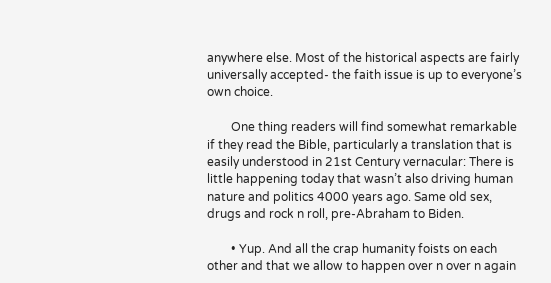anywhere else. Most of the historical aspects are fairly universally accepted- the faith issue is up to everyone’s own choice.

        One thing readers will find somewhat remarkable if they read the Bible, particularly a translation that is easily understood in 21st Century vernacular: There is little happening today that wasn’t also driving human nature and politics 4000 years ago. Same old sex, drugs and rock n roll, pre-Abraham to Biden.

        • Yup. And all the crap humanity foists on each other and that we allow to happen over n over n again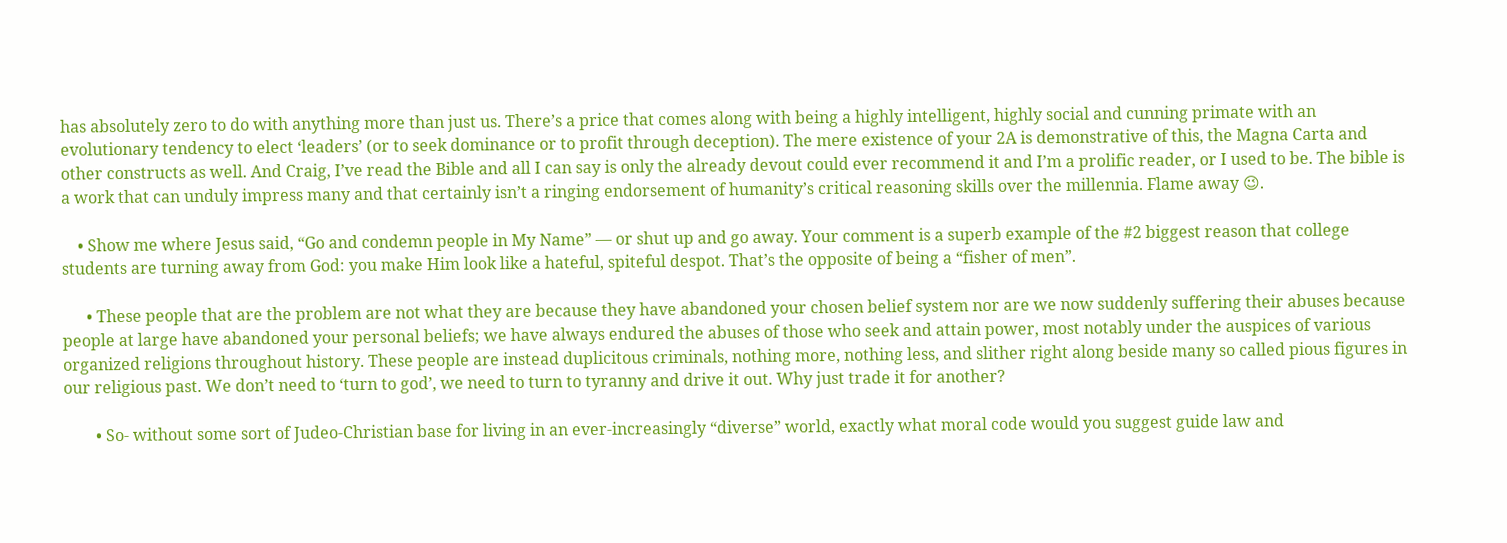has absolutely zero to do with anything more than just us. There’s a price that comes along with being a highly intelligent, highly social and cunning primate with an evolutionary tendency to elect ‘leaders’ (or to seek dominance or to profit through deception). The mere existence of your 2A is demonstrative of this, the Magna Carta and other constructs as well. And Craig, I’ve read the Bible and all I can say is only the already devout could ever recommend it and I’m a prolific reader, or I used to be. The bible is a work that can unduly impress many and that certainly isn’t a ringing endorsement of humanity’s critical reasoning skills over the millennia. Flame away 😉.

    • Show me where Jesus said, “Go and condemn people in My Name” — or shut up and go away. Your comment is a superb example of the #2 biggest reason that college students are turning away from God: you make Him look like a hateful, spiteful despot. That’s the opposite of being a “fisher of men”.

      • These people that are the problem are not what they are because they have abandoned your chosen belief system nor are we now suddenly suffering their abuses because people at large have abandoned your personal beliefs; we have always endured the abuses of those who seek and attain power, most notably under the auspices of various organized religions throughout history. These people are instead duplicitous criminals, nothing more, nothing less, and slither right along beside many so called pious figures in our religious past. We don’t need to ‘turn to god’, we need to turn to tyranny and drive it out. Why just trade it for another?

        • So- without some sort of Judeo-Christian base for living in an ever-increasingly “diverse” world, exactly what moral code would you suggest guide law and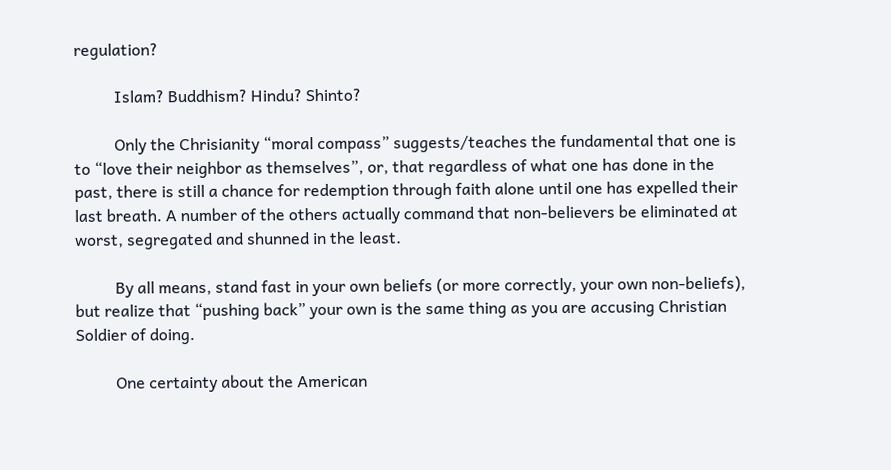regulation?

          Islam? Buddhism? Hindu? Shinto?

          Only the Chrisianity “moral compass” suggests/teaches the fundamental that one is to “love their neighbor as themselves”, or, that regardless of what one has done in the past, there is still a chance for redemption through faith alone until one has expelled their last breath. A number of the others actually command that non-believers be eliminated at worst, segregated and shunned in the least.

          By all means, stand fast in your own beliefs (or more correctly, your own non-beliefs), but realize that “pushing back” your own is the same thing as you are accusing Christian Soldier of doing.

          One certainty about the American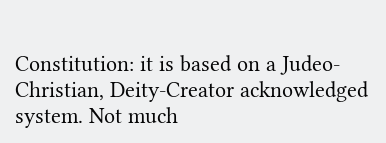Constitution: it is based on a Judeo-Christian, Deity-Creator acknowledged system. Not much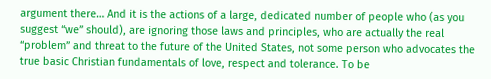argument there… And it is the actions of a large, dedicated number of people who (as you suggest “we” should), are ignoring those laws and principles, who are actually the real “problem” and threat to the future of the United States, not some person who advocates the true basic Christian fundamentals of love, respect and tolerance. To be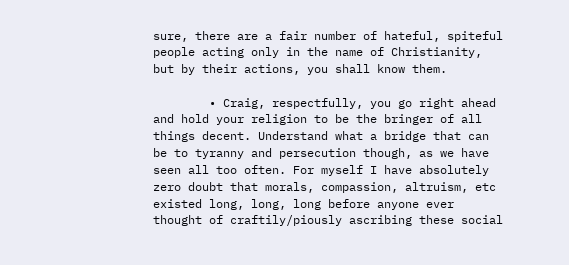sure, there are a fair number of hateful, spiteful people acting only in the name of Christianity, but by their actions, you shall know them.

        • Craig, respectfully, you go right ahead and hold your religion to be the bringer of all things decent. Understand what a bridge that can be to tyranny and persecution though, as we have seen all too often. For myself I have absolutely zero doubt that morals, compassion, altruism, etc existed long, long, long before anyone ever thought of craftily/piously ascribing these social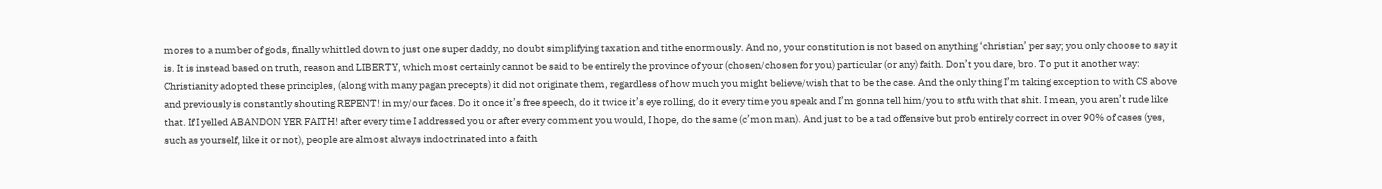mores to a number of gods, finally whittled down to just one super daddy, no doubt simplifying taxation and tithe enormously. And no, your constitution is not based on anything ‘christian’ per say; you only choose to say it is. It is instead based on truth, reason and LIBERTY, which most certainly cannot be said to be entirely the province of your (chosen/chosen for you) particular (or any) faith. Don’t you dare, bro. To put it another way: Christianity adopted these principles, (along with many pagan precepts) it did not originate them, regardless of how much you might believe/wish that to be the case. And the only thing I’m taking exception to with CS above and previously is constantly shouting REPENT! in my/our faces. Do it once it’s free speech, do it twice it’s eye rolling, do it every time you speak and I’m gonna tell him/you to stfu with that shit. I mean, you aren’t rude like that. If I yelled ABANDON YER FAITH! after every time I addressed you or after every comment you would, I hope, do the same (c’mon man). And just to be a tad offensive but prob entirely correct in over 90% of cases (yes, such as yourself, like it or not), people are almost always indoctrinated into a faith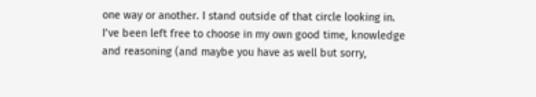one way or another. I stand outside of that circle looking in. I’ve been left free to choose in my own good time, knowledge and reasoning (and maybe you have as well but sorry,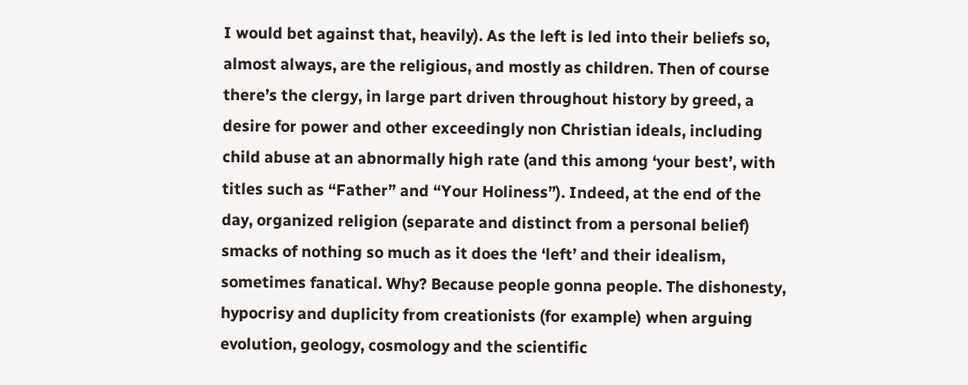I would bet against that, heavily). As the left is led into their beliefs so, almost always, are the religious, and mostly as children. Then of course there’s the clergy, in large part driven throughout history by greed, a desire for power and other exceedingly non Christian ideals, including child abuse at an abnormally high rate (and this among ‘your best’, with titles such as “Father” and “Your Holiness”). Indeed, at the end of the day, organized religion (separate and distinct from a personal belief) smacks of nothing so much as it does the ‘left’ and their idealism, sometimes fanatical. Why? Because people gonna people. The dishonesty, hypocrisy and duplicity from creationists (for example) when arguing evolution, geology, cosmology and the scientific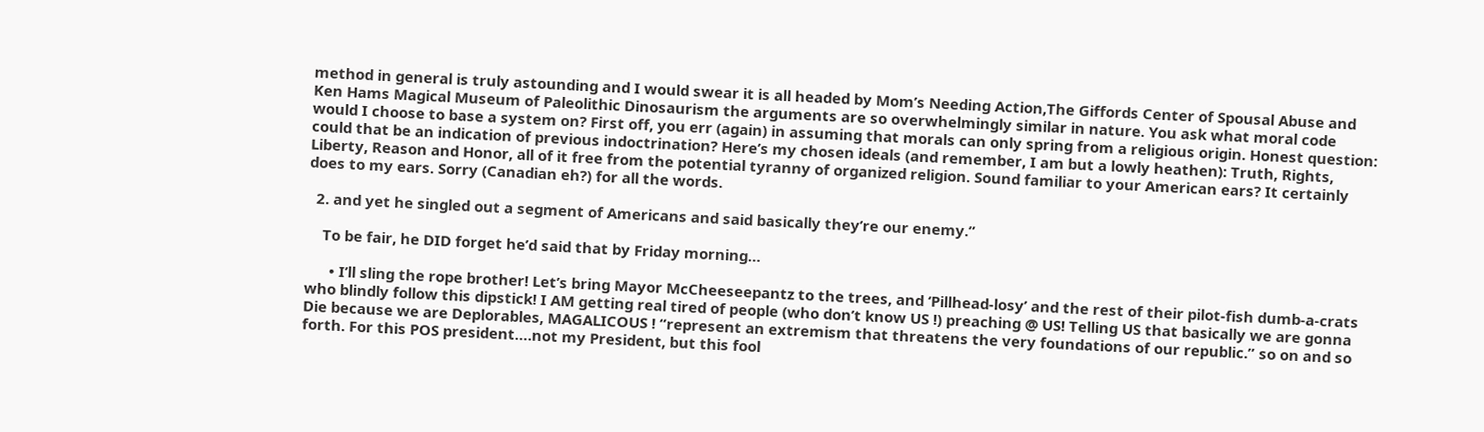method in general is truly astounding and I would swear it is all headed by Mom’s Needing Action,The Giffords Center of Spousal Abuse and Ken Hams Magical Museum of Paleolithic Dinosaurism the arguments are so overwhelmingly similar in nature. You ask what moral code would I choose to base a system on? First off, you err (again) in assuming that morals can only spring from a religious origin. Honest question: could that be an indication of previous indoctrination? Here’s my chosen ideals (and remember, I am but a lowly heathen): Truth, Rights, Liberty, Reason and Honor, all of it free from the potential tyranny of organized religion. Sound familiar to your American ears? It certainly does to my ears. Sorry (Canadian eh?) for all the words.

  2. and yet he singled out a segment of Americans and said basically they’re our enemy.”

    To be fair, he DID forget he’d said that by Friday morning…

      • I’ll sling the rope brother! Let’s bring Mayor McCheeseepantz to the trees, and ‘Pillhead-losy’ and the rest of their pilot-fish dumb-a-crats who blindly follow this dipstick! I AM getting real tired of people (who don’t know US !) preaching @ US! Telling US that basically we are gonna Die because we are Deplorables, MAGALICOUS ! “represent an extremism that threatens the very foundations of our republic.” so on and so forth. For this POS president….not my President, but this fool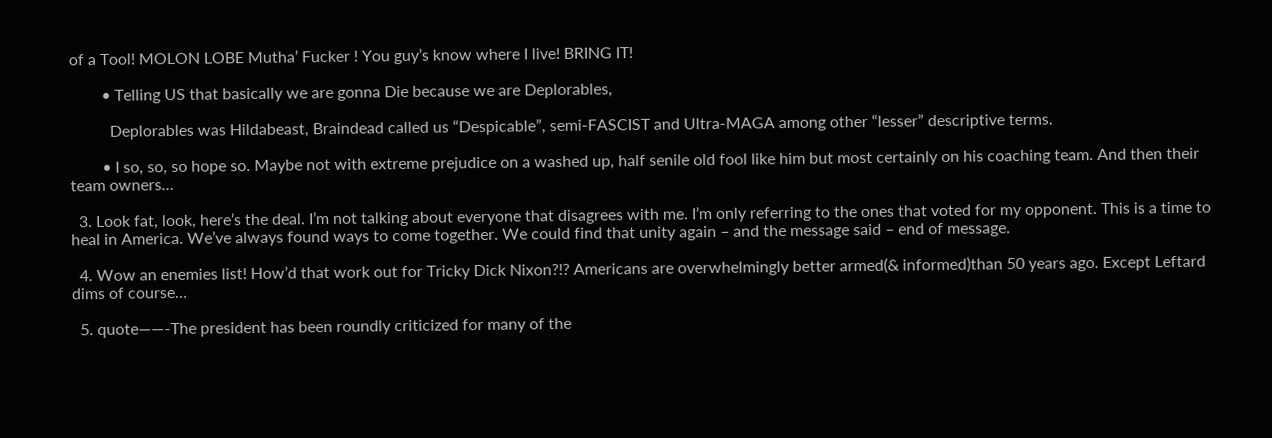of a Tool! MOLON LOBE Mutha’ Fucker ! You guy’s know where I live! BRING IT!

        • Telling US that basically we are gonna Die because we are Deplorables,

          Deplorables was Hildabeast, Braindead called us “Despicable”, semi-FASCIST and Ultra-MAGA among other “lesser” descriptive terms.

        • I so, so, so hope so. Maybe not with extreme prejudice on a washed up, half senile old fool like him but most certainly on his coaching team. And then their team owners…

  3. Look fat, look, here’s the deal. I’m not talking about everyone that disagrees with me. I’m only referring to the ones that voted for my opponent. This is a time to heal in America. We’ve always found ways to come together. We could find that unity again – and the message said – end of message.

  4. Wow an enemies list! How’d that work out for Tricky Dick Nixon?!? Americans are overwhelmingly better armed(& informed)than 50 years ago. Except Leftard dims of course…

  5. quote——-The president has been roundly criticized for many of the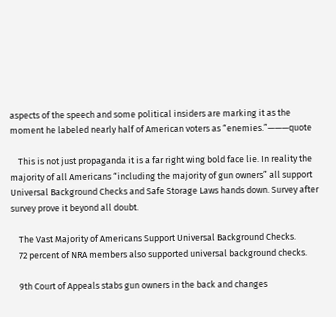aspects of the speech and some political insiders are marking it as the moment he labeled nearly half of American voters as “enemies.”———quote

    This is not just propaganda it is a far right wing bold face lie. In reality the majority of all Americans “including the majority of gun owners” all support Universal Background Checks and Safe Storage Laws hands down. Survey after survey prove it beyond all doubt.

    The Vast Majority of Americans Support Universal Background Checks.
    72 percent of NRA members also supported universal background checks.

    9th Court of Appeals stabs gun owners in the back and changes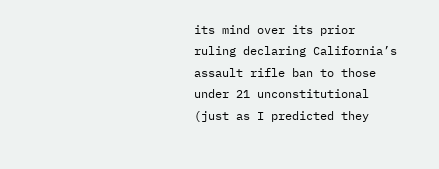its mind over its prior ruling declaring California’s assault rifle ban to those under 21 unconstitutional (just as I predicted they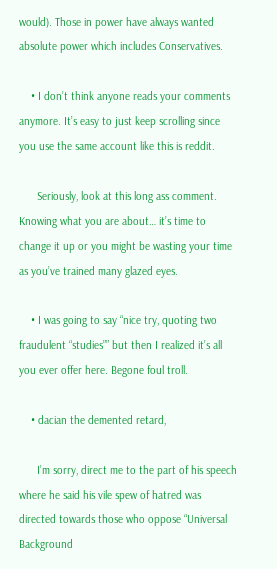would). Those in power have always wanted absolute power which includes Conservatives.

    • I don’t think anyone reads your comments anymore. It’s easy to just keep scrolling since you use the same account like this is reddit.

      Seriously, look at this long ass comment. Knowing what you are about… it’s time to change it up or you might be wasting your time as you’ve trained many glazed eyes.

    • I was going to say “nice try, quoting two fraudulent “studies”” but then I realized it’s all you ever offer here. Begone foul troll.

    • dacian the demented retard,

      I’m sorry, direct me to the part of his speech where he said his vile spew of hatred was directed towards those who oppose “Universal Background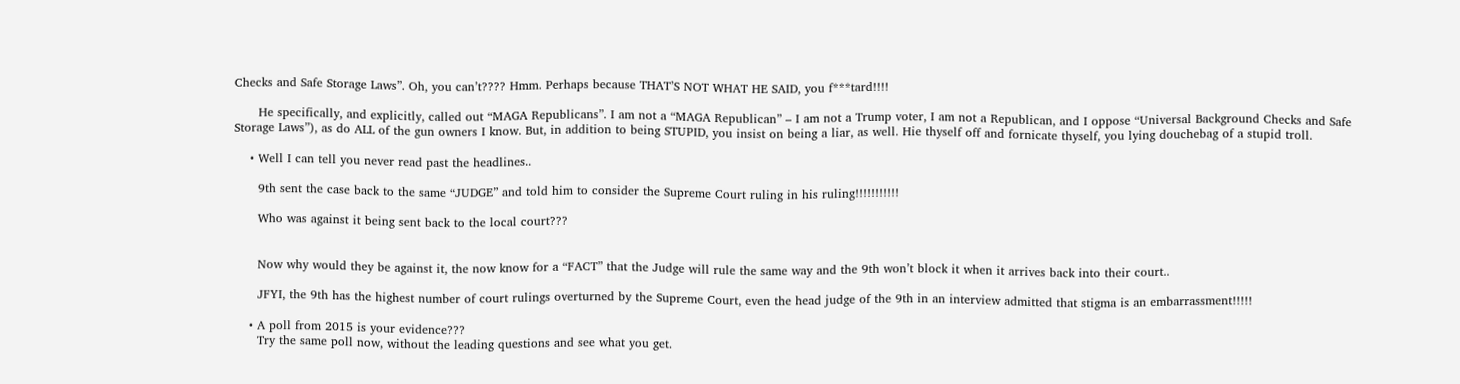Checks and Safe Storage Laws”. Oh, you can’t???? Hmm. Perhaps because THAT’S NOT WHAT HE SAID, you f***tard!!!!

      He specifically, and explicitly, called out “MAGA Republicans”. I am not a “MAGA Republican” – I am not a Trump voter, I am not a Republican, and I oppose “Universal Background Checks and Safe Storage Laws”), as do ALL of the gun owners I know. But, in addition to being STUPID, you insist on being a liar, as well. Hie thyself off and fornicate thyself, you lying douchebag of a stupid troll.

    • Well I can tell you never read past the headlines..

      9th sent the case back to the same “JUDGE” and told him to consider the Supreme Court ruling in his ruling!!!!!!!!!!!

      Who was against it being sent back to the local court???


      Now why would they be against it, the now know for a “FACT” that the Judge will rule the same way and the 9th won’t block it when it arrives back into their court..

      JFYI, the 9th has the highest number of court rulings overturned by the Supreme Court, even the head judge of the 9th in an interview admitted that stigma is an embarrassment!!!!!

    • A poll from 2015 is your evidence???
      Try the same poll now, without the leading questions and see what you get.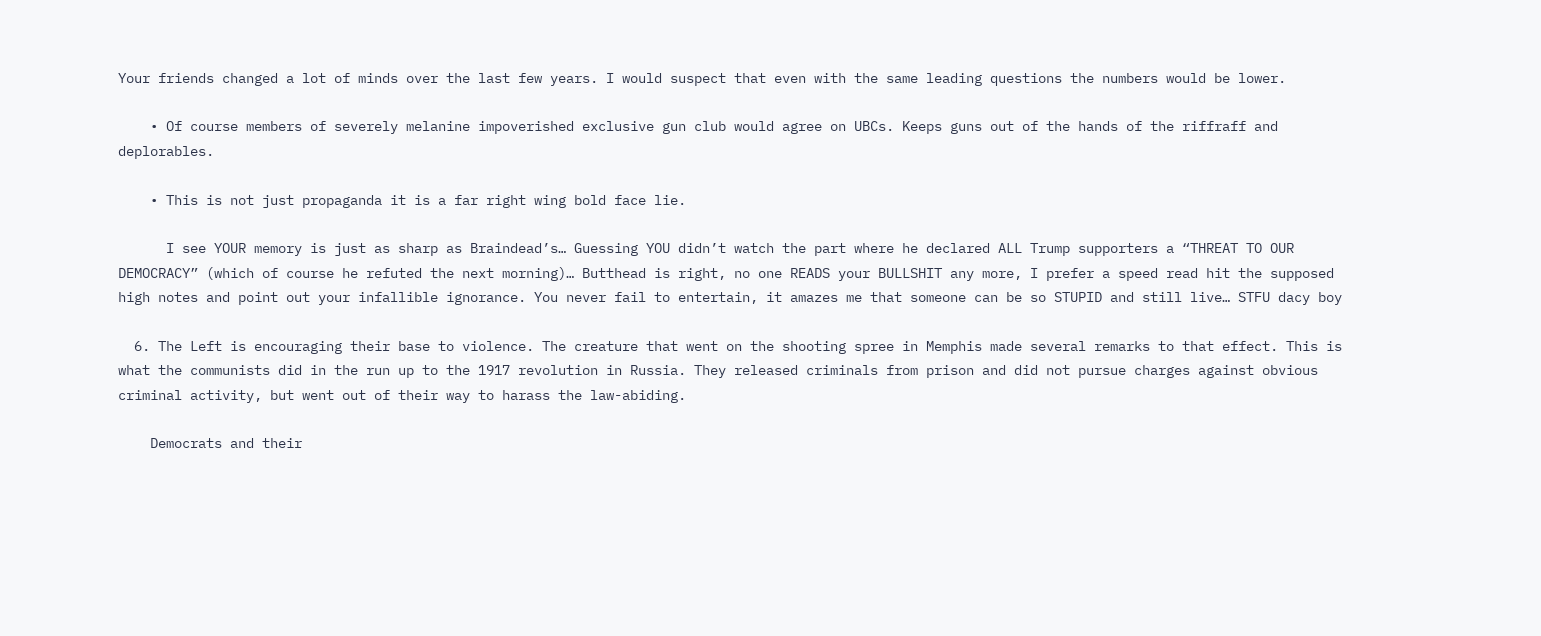Your friends changed a lot of minds over the last few years. I would suspect that even with the same leading questions the numbers would be lower.

    • Of course members of severely melanine impoverished exclusive gun club would agree on UBCs. Keeps guns out of the hands of the riffraff and deplorables.

    • This is not just propaganda it is a far right wing bold face lie.

      I see YOUR memory is just as sharp as Braindead’s… Guessing YOU didn’t watch the part where he declared ALL Trump supporters a “THREAT TO OUR DEMOCRACY” (which of course he refuted the next morning)… Butthead is right, no one READS your BULLSHIT any more, I prefer a speed read hit the supposed high notes and point out your infallible ignorance. You never fail to entertain, it amazes me that someone can be so STUPID and still live… STFU dacy boy

  6. The Left is encouraging their base to violence. The creature that went on the shooting spree in Memphis made several remarks to that effect. This is what the communists did in the run up to the 1917 revolution in Russia. They released criminals from prison and did not pursue charges against obvious criminal activity, but went out of their way to harass the law-abiding.

    Democrats and their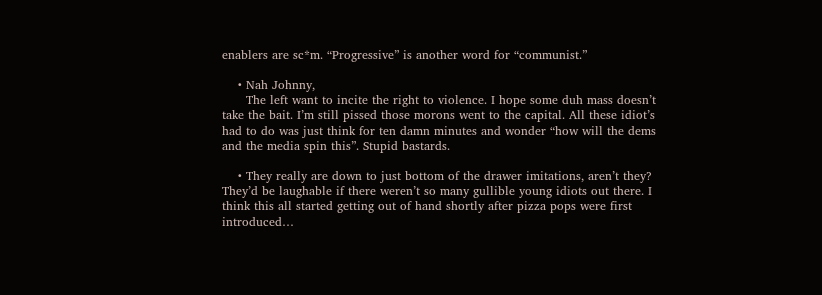enablers are sc*m. “Progressive” is another word for “communist.”

    • Nah Johnny,
      The left want to incite the right to violence. I hope some duh mass doesn’t take the bait. I’m still pissed those morons went to the capital. All these idiot’s had to do was just think for ten damn minutes and wonder “how will the dems and the media spin this”. Stupid bastards.

    • They really are down to just bottom of the drawer imitations, aren’t they? They’d be laughable if there weren’t so many gullible young idiots out there. I think this all started getting out of hand shortly after pizza pops were first introduced…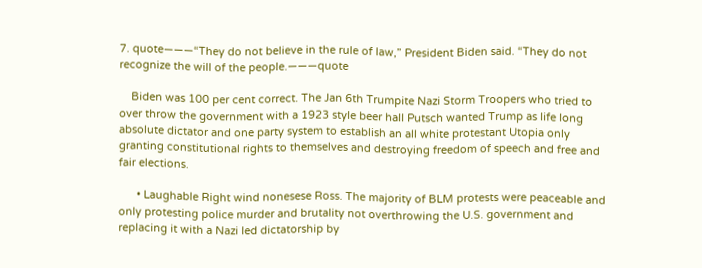7. quote———“They do not believe in the rule of law,” President Biden said. “They do not recognize the will of the people.———quote

    Biden was 100 per cent correct. The Jan 6th Trumpite Nazi Storm Troopers who tried to over throw the government with a 1923 style beer hall Putsch wanted Trump as life long absolute dictator and one party system to establish an all white protestant Utopia only granting constitutional rights to themselves and destroying freedom of speech and free and fair elections.

      • Laughable Right wind nonesese Ross. The majority of BLM protests were peaceable and only protesting police murder and brutality not overthrowing the U.S. government and replacing it with a Nazi led dictatorship by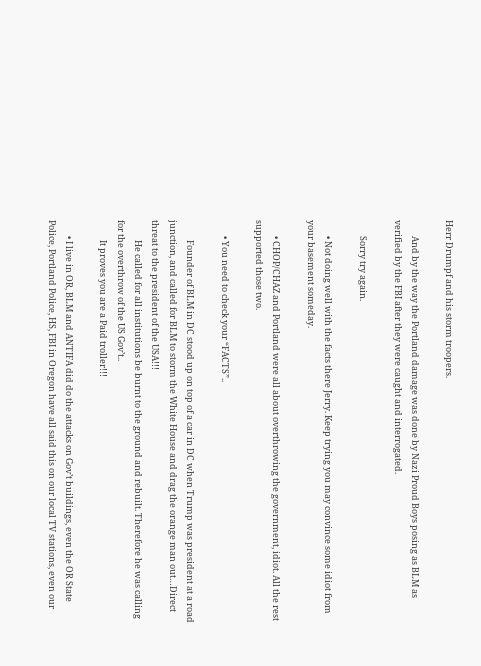Herr Drumpf and his storm troopers.

        And by the way the Portland damage was done by Nazi Proud Boys posing as BLM as verified by the FBI after they were caught and interrogated.

        Sorry try again.

        • Not doing well with the facts there Jerry. Keep trying you may convince some idiot from your basement someday.

        • CHOP/CHAZ and Portland were all about overthrowing the government, idiot. All the rest supported those two.

        • You need to check your “FACTS”..

          Founder of BLM in DC stood up on top of a car in DC when Trump was president at a road junction, and called for BLM to storm the White House and drag the orange man out…Direct threat to the president of the USA!!!
          He called for all institutions be burnt to the ground and rebuilt. Therefore he was calling for the overthrow of the US Gov’t..
          It proves you are a Paid troller!!!

        • I live in OR, BLM and ANTIFA did do the attacks on Gov’t buildings, even the OR State Police, Portland Police, HS, FBI in Oregon have all said this on our local TV stations, even our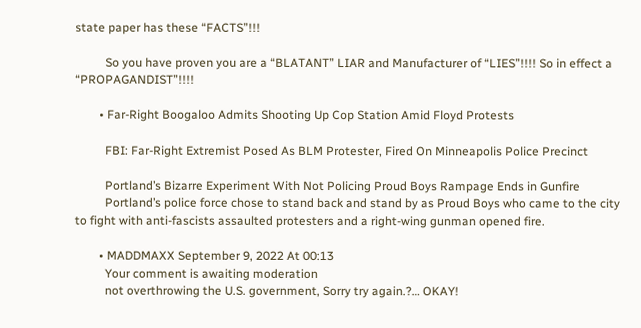state paper has these “FACTS”!!!

          So you have proven you are a “BLATANT” LIAR and Manufacturer of “LIES”!!!! So in effect a “PROPAGANDIST”!!!!

        • Far-Right Boogaloo Admits Shooting Up Cop Station Amid Floyd Protests

          FBI: Far-Right Extremist Posed As BLM Protester, Fired On Minneapolis Police Precinct

          Portland’s Bizarre Experiment With Not Policing Proud Boys Rampage Ends in Gunfire
          Portland’s police force chose to stand back and stand by as Proud Boys who came to the city to fight with anti-fascists assaulted protesters and a right-wing gunman opened fire.

        • MADDMAXX September 9, 2022 At 00:13
          Your comment is awaiting moderation
          not overthrowing the U.S. government, Sorry try again.?… OKAY!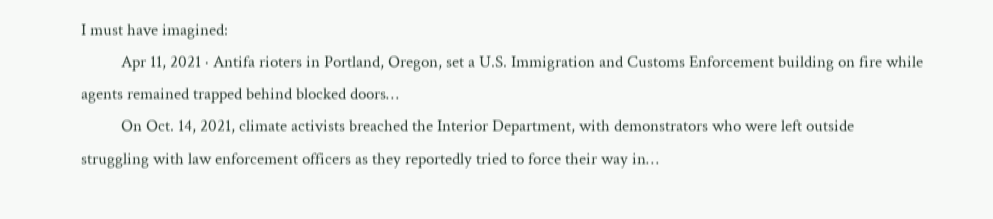I must have imagined:
          Apr 11, 2021 · Antifa rioters in Portland, Oregon, set a U.S. Immigration and Customs Enforcement building on fire while agents remained trapped behind blocked doors…
          On Oct. 14, 2021, climate activists breached the Interior Department, with demonstrators who were left outside struggling with law enforcement officers as they reportedly tried to force their way in…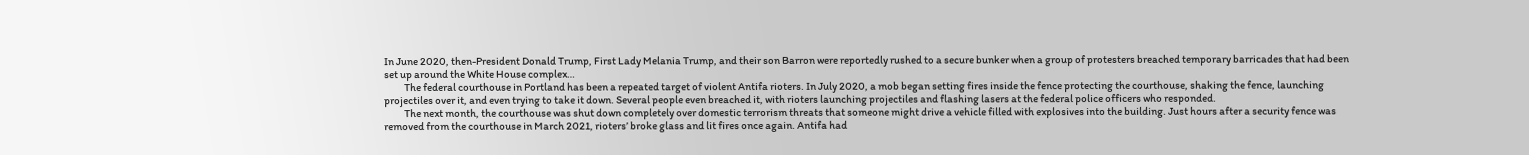In June 2020, then-President Donald Trump, First Lady Melania Trump, and their son Barron were reportedly rushed to a secure bunker when a group of protesters breached temporary barricades that had been set up around the White House complex…
          The federal courthouse in Portland has been a repeated target of violent Antifa rioters. In July 2020, a mob began setting fires inside the fence protecting the courthouse, shaking the fence, launching projectiles over it, and even trying to take it down. Several people even breached it, with rioters launching projectiles and flashing lasers at the federal police officers who responded.
          The next month, the courthouse was shut down completely over domestic terrorism threats that someone might drive a vehicle filled with explosives into the building. Just hours after a security fence was removed from the courthouse in March 2021, rioters’ broke glass and lit fires once again. Antifa had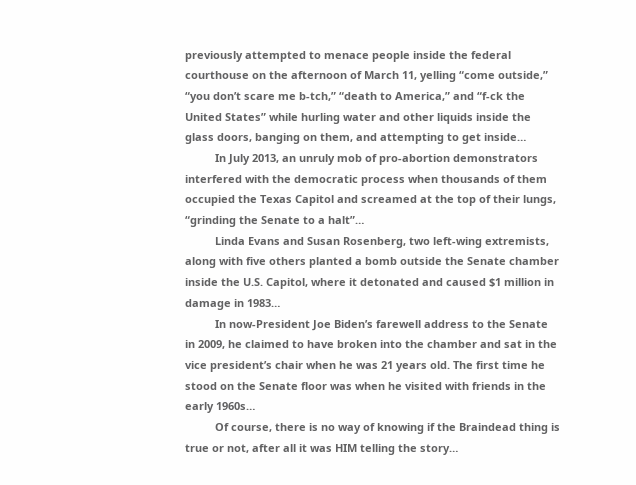previously attempted to menace people inside the federal courthouse on the afternoon of March 11, yelling “come outside,” “you don’t scare me b-tch,” “death to America,” and “f-ck the United States” while hurling water and other liquids inside the glass doors, banging on them, and attempting to get inside…
          In July 2013, an unruly mob of pro-abortion demonstrators interfered with the democratic process when thousands of them occupied the Texas Capitol and screamed at the top of their lungs, “grinding the Senate to a halt”…
          Linda Evans and Susan Rosenberg, two left-wing extremists, along with five others planted a bomb outside the Senate chamber inside the U.S. Capitol, where it detonated and caused $1 million in damage in 1983…
          In now-President Joe Biden’s farewell address to the Senate in 2009, he claimed to have broken into the chamber and sat in the vice president’s chair when he was 21 years old. The first time he stood on the Senate floor was when he visited with friends in the early 1960s…
          Of course, there is no way of knowing if the Braindead thing is true or not, after all it was HIM telling the story…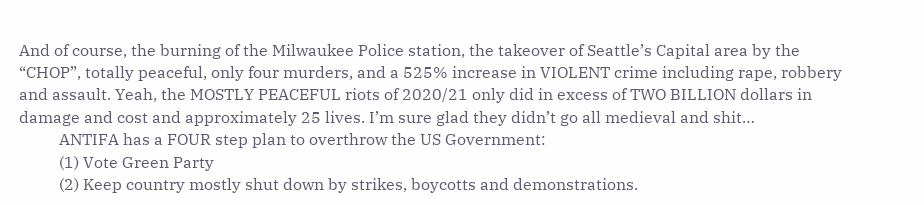And of course, the burning of the Milwaukee Police station, the takeover of Seattle’s Capital area by the “CHOP”, totally peaceful, only four murders, and a 525% increase in VIOLENT crime including rape, robbery and assault. Yeah, the MOSTLY PEACEFUL riots of 2020/21 only did in excess of TWO BILLION dollars in damage and cost and approximately 25 lives. I’m sure glad they didn’t go all medieval and shit…
          ANTIFA has a FOUR step plan to overthrow the US Government:
          (1) Vote Green Party
          (2) Keep country mostly shut down by strikes, boycotts and demonstrations.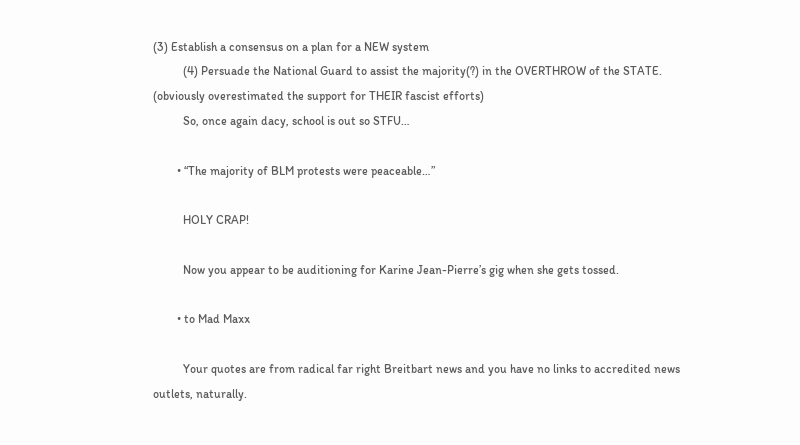(3) Establish a consensus on a plan for a NEW system
          (4) Persuade the National Guard to assist the majority(?) in the OVERTHROW of the STATE. (obviously overestimated the support for THEIR fascist efforts)
          So, once again dacy, school is out so STFU…

        • “The majority of BLM protests were peaceable…”

          HOLY CRAP!

          Now you appear to be auditioning for Karine Jean-Pierre’s gig when she gets tossed.

        • to Mad Maxx

          Your quotes are from radical far right Breitbart news and you have no links to accredited news outlets, naturally.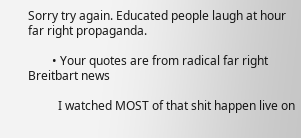Sorry try again. Educated people laugh at hour far right propaganda.

        • Your quotes are from radical far right Breitbart news

          I watched MOST of that shit happen live on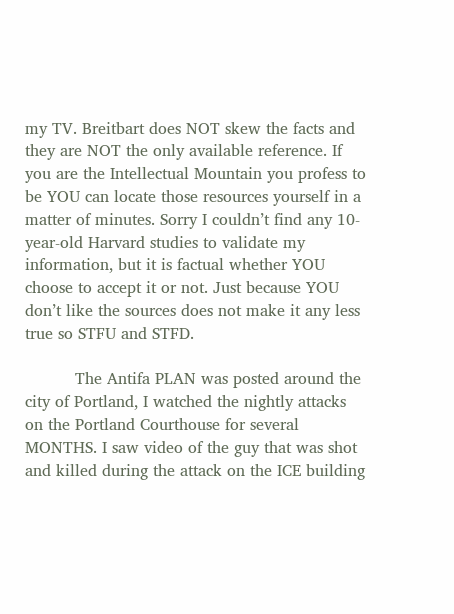my TV. Breitbart does NOT skew the facts and they are NOT the only available reference. If you are the Intellectual Mountain you profess to be YOU can locate those resources yourself in a matter of minutes. Sorry I couldn’t find any 10-year-old Harvard studies to validate my information, but it is factual whether YOU choose to accept it or not. Just because YOU don’t like the sources does not make it any less true so STFU and STFD.

          The Antifa PLAN was posted around the city of Portland, I watched the nightly attacks on the Portland Courthouse for several MONTHS. I saw video of the guy that was shot and killed during the attack on the ICE building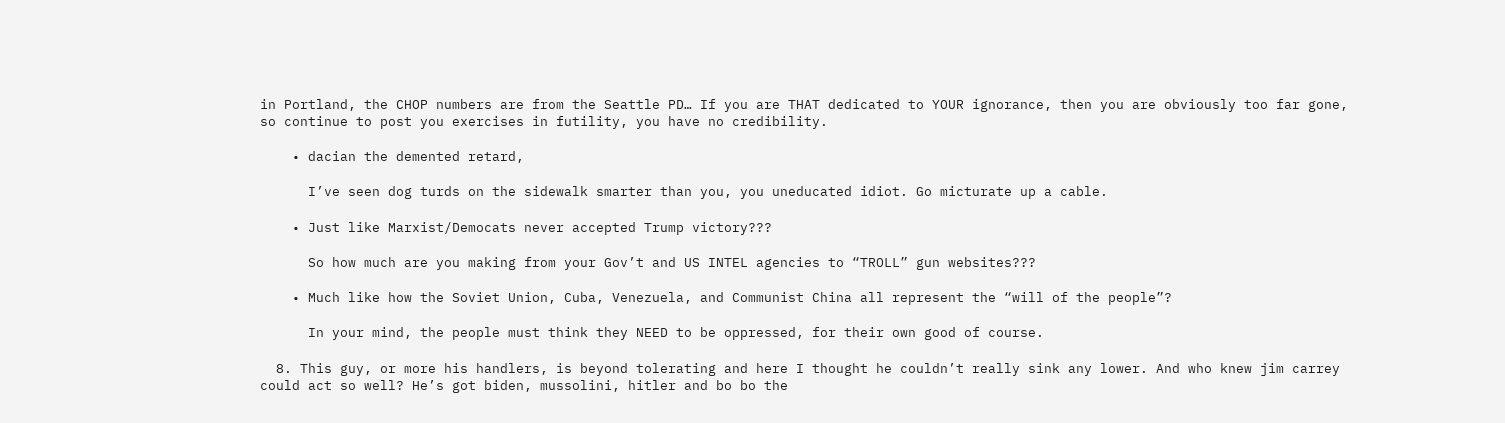in Portland, the CHOP numbers are from the Seattle PD… If you are THAT dedicated to YOUR ignorance, then you are obviously too far gone, so continue to post you exercises in futility, you have no credibility.

    • dacian the demented retard,

      I’ve seen dog turds on the sidewalk smarter than you, you uneducated idiot. Go micturate up a cable.

    • Just like Marxist/Democats never accepted Trump victory???

      So how much are you making from your Gov’t and US INTEL agencies to “TROLL” gun websites???

    • Much like how the Soviet Union, Cuba, Venezuela, and Communist China all represent the “will of the people”?

      In your mind, the people must think they NEED to be oppressed, for their own good of course.

  8. This guy, or more his handlers, is beyond tolerating and here I thought he couldn’t really sink any lower. And who knew jim carrey could act so well? He’s got biden, mussolini, hitler and bo bo the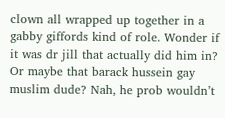clown all wrapped up together in a gabby giffords kind of role. Wonder if it was dr jill that actually did him in? Or maybe that barack hussein gay muslim dude? Nah, he prob wouldn’t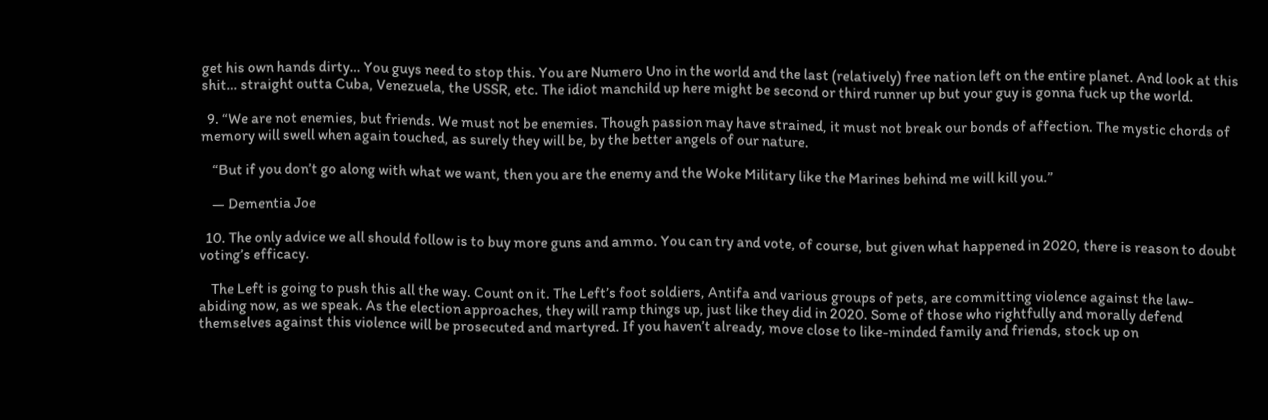get his own hands dirty… You guys need to stop this. You are Numero Uno in the world and the last (relatively) free nation left on the entire planet. And look at this shit… straight outta Cuba, Venezuela, the USSR, etc. The idiot manchild up here might be second or third runner up but your guy is gonna fuck up the world.

  9. “We are not enemies, but friends. We must not be enemies. Though passion may have strained, it must not break our bonds of affection. The mystic chords of memory will swell when again touched, as surely they will be, by the better angels of our nature.

    “But if you don’t go along with what we want, then you are the enemy and the Woke Military like the Marines behind me will kill you.”

    — Dementia Joe

  10. The only advice we all should follow is to buy more guns and ammo. You can try and vote, of course, but given what happened in 2020, there is reason to doubt voting’s efficacy.

    The Left is going to push this all the way. Count on it. The Left’s foot soldiers, Antifa and various groups of pets, are committing violence against the law-abiding now, as we speak. As the election approaches, they will ramp things up, just like they did in 2020. Some of those who rightfully and morally defend themselves against this violence will be prosecuted and martyred. If you haven’t already, move close to like-minded family and friends, stock up on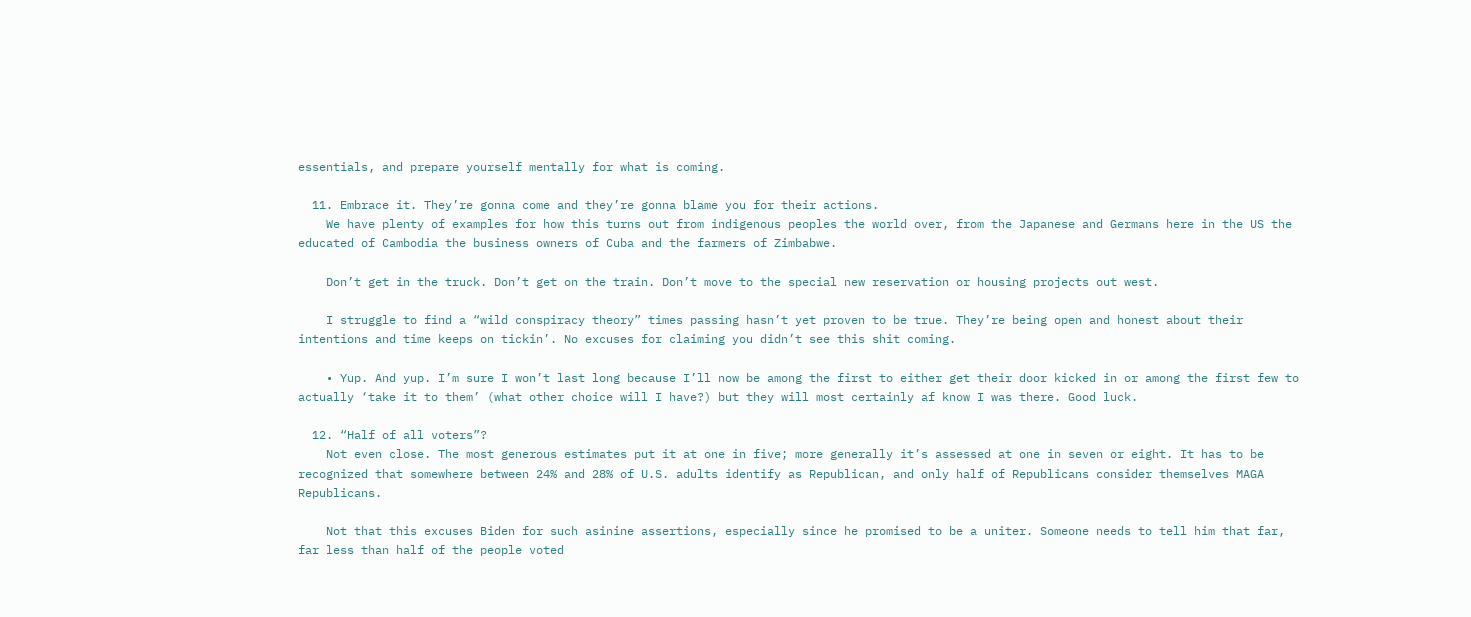essentials, and prepare yourself mentally for what is coming.

  11. Embrace it. They’re gonna come and they’re gonna blame you for their actions.
    We have plenty of examples for how this turns out from indigenous peoples the world over, from the Japanese and Germans here in the US the educated of Cambodia the business owners of Cuba and the farmers of Zimbabwe.

    Don’t get in the truck. Don’t get on the train. Don’t move to the special new reservation or housing projects out west.

    I struggle to find a “wild conspiracy theory” times passing hasn’t yet proven to be true. They’re being open and honest about their intentions and time keeps on tickin’. No excuses for claiming you didn’t see this shit coming.

    • Yup. And yup. I’m sure I won’t last long because I’ll now be among the first to either get their door kicked in or among the first few to actually ‘take it to them’ (what other choice will I have?) but they will most certainly af know I was there. Good luck.

  12. “Half of all voters”?
    Not even close. The most generous estimates put it at one in five; more generally it’s assessed at one in seven or eight. It has to be recognized that somewhere between 24% and 28% of U.S. adults identify as Republican, and only half of Republicans consider themselves MAGA Republicans.

    Not that this excuses Biden for such asinine assertions, especially since he promised to be a uniter. Someone needs to tell him that far, far less than half of the people voted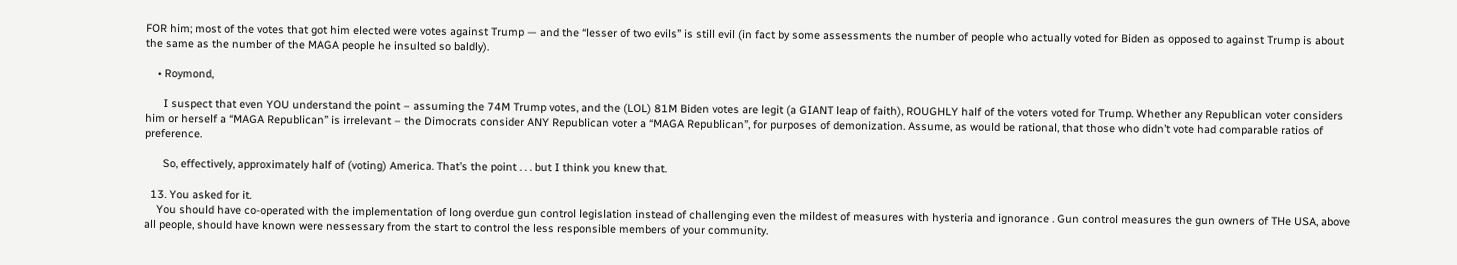FOR him; most of the votes that got him elected were votes against Trump — and the “lesser of two evils” is still evil (in fact by some assessments the number of people who actually voted for Biden as opposed to against Trump is about the same as the number of the MAGA people he insulted so baldly).

    • Roymond,

      I suspect that even YOU understand the point – assuming the 74M Trump votes, and the (LOL) 81M Biden votes are legit (a GIANT leap of faith), ROUGHLY half of the voters voted for Trump. Whether any Republican voter considers him or herself a “MAGA Republican” is irrelevant – the Dimocrats consider ANY Republican voter a “MAGA Republican”, for purposes of demonization. Assume, as would be rational, that those who didn’t vote had comparable ratios of preference.

      So, effectively, approximately half of (voting) America. That’s the point . . . but I think you knew that.

  13. You asked for it.
    You should have co-operated with the implementation of long overdue gun control legislation instead of challenging even the mildest of measures with hysteria and ignorance . Gun control measures the gun owners of THe USA, above all people, should have known were nessessary from the start to control the less responsible members of your community.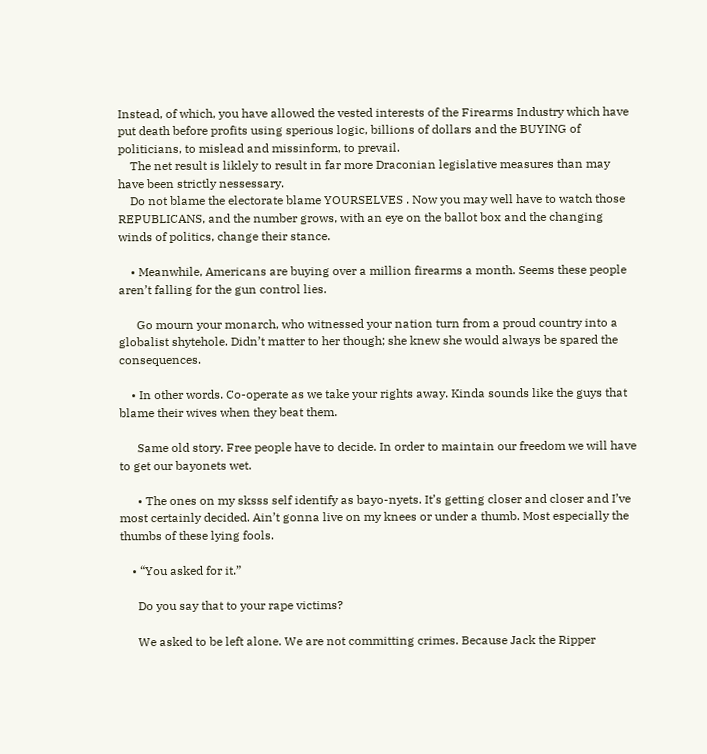Instead, of which, you have allowed the vested interests of the Firearms Industry which have put death before profits using sperious logic, billions of dollars and the BUYING of politicians, to mislead and missinform, to prevail.
    The net result is liklely to result in far more Draconian legislative measures than may have been strictly nessessary.
    Do not blame the electorate blame YOURSELVES . Now you may well have to watch those REPUBLICANS, and the number grows, with an eye on the ballot box and the changing winds of politics, change their stance.

    • Meanwhile, Americans are buying over a million firearms a month. Seems these people aren’t falling for the gun control lies.

      Go mourn your monarch, who witnessed your nation turn from a proud country into a globalist shytehole. Didn’t matter to her though; she knew she would always be spared the consequences.

    • In other words. Co-operate as we take your rights away. Kinda sounds like the guys that blame their wives when they beat them.

      Same old story. Free people have to decide. In order to maintain our freedom we will have to get our bayonets wet.

      • The ones on my sksss self identify as bayo-nyets. It’s getting closer and closer and I’ve most certainly decided. Ain’t gonna live on my knees or under a thumb. Most especially the thumbs of these lying fools.

    • “You asked for it.”

      Do you say that to your rape victims?

      We asked to be left alone. We are not committing crimes. Because Jack the Ripper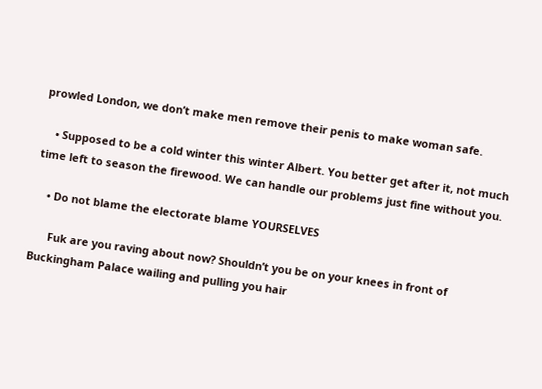prowled London, we don’t make men remove their penis to make woman safe.

    • Supposed to be a cold winter this winter Albert. You better get after it, not much time left to season the firewood. We can handle our problems just fine without you.

    • Do not blame the electorate blame YOURSELVES

      Fuk are you raving about now? Shouldn’t you be on your knees in front of Buckingham Palace wailing and pulling you hair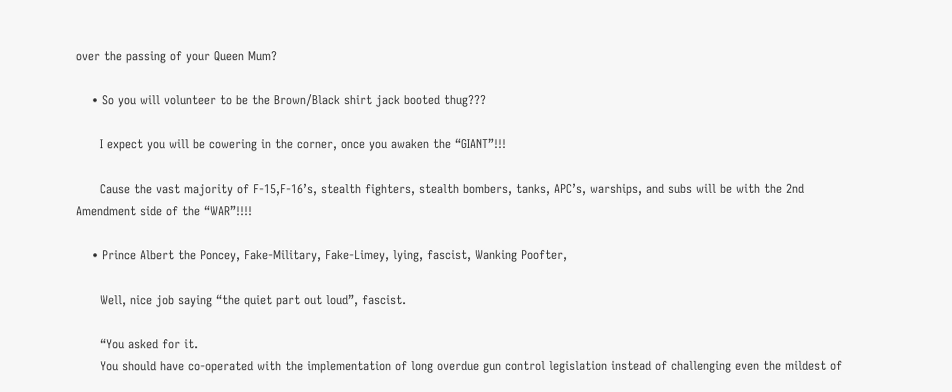over the passing of your Queen Mum?

    • So you will volunteer to be the Brown/Black shirt jack booted thug???

      I expect you will be cowering in the corner, once you awaken the “GIANT”!!!

      Cause the vast majority of F-15,F-16’s, stealth fighters, stealth bombers, tanks, APC’s, warships, and subs will be with the 2nd Amendment side of the “WAR”!!!!

    • Prince Albert the Poncey, Fake-Military, Fake-Limey, lying, fascist, Wanking Poofter,

      Well, nice job saying “the quiet part out loud”, fascist.

      “You asked for it.
      You should have co-operated with the implementation of long overdue gun control legislation instead of challenging even the mildest of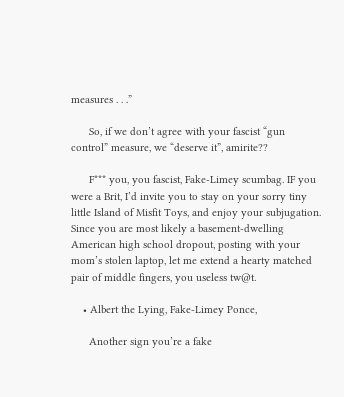measures . . .”

      So, if we don’t agree with your fascist “gun control” measure, we “deserve it”, amirite??

      F*** you, you fascist, Fake-Limey scumbag. IF you were a Brit, I’d invite you to stay on your sorry tiny little Island of Misfit Toys, and enjoy your subjugation. Since you are most likely a basement-dwelling American high school dropout, posting with your mom’s stolen laptop, let me extend a hearty matched pair of middle fingers, you useless tw@t.

    • Albert the Lying, Fake-Limey Ponce,

      Another sign you’re a fake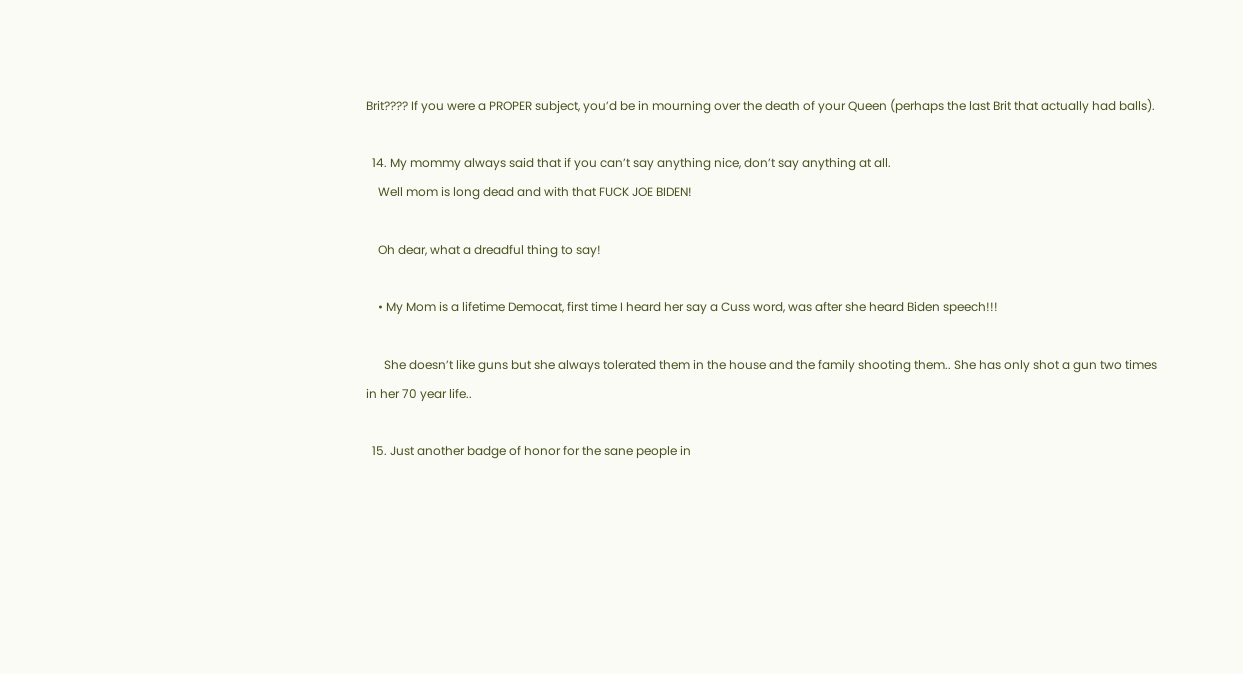Brit???? If you were a PROPER subject, you’d be in mourning over the death of your Queen (perhaps the last Brit that actually had balls).

  14. My mommy always said that if you can’t say anything nice, don’t say anything at all.
    Well mom is long dead and with that FUCK JOE BIDEN!

    Oh dear, what a dreadful thing to say!

    • My Mom is a lifetime Democat, first time I heard her say a Cuss word, was after she heard Biden speech!!!

      She doesn’t like guns but she always tolerated them in the house and the family shooting them.. She has only shot a gun two times in her 70 year life..

  15. Just another badge of honor for the sane people in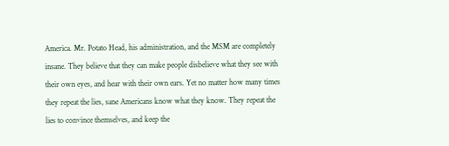America. Mr. Potato Head, his administration, and the MSM are completely insane. They believe that they can make people disbelieve what they see with their own eyes, and hear with their own ears. Yet no matter how many times they repeat the lies, sane Americans know what they know. They repeat the lies to convince themselves, and keep the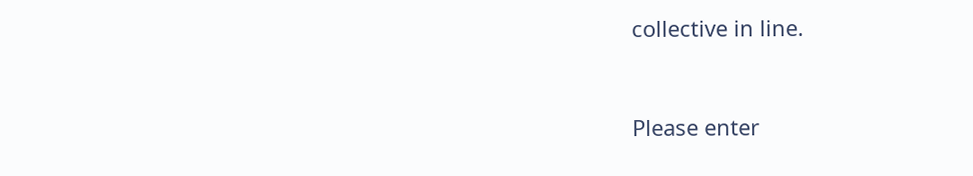collective in line.


Please enter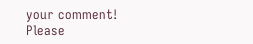your comment!
Please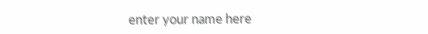enter your name here